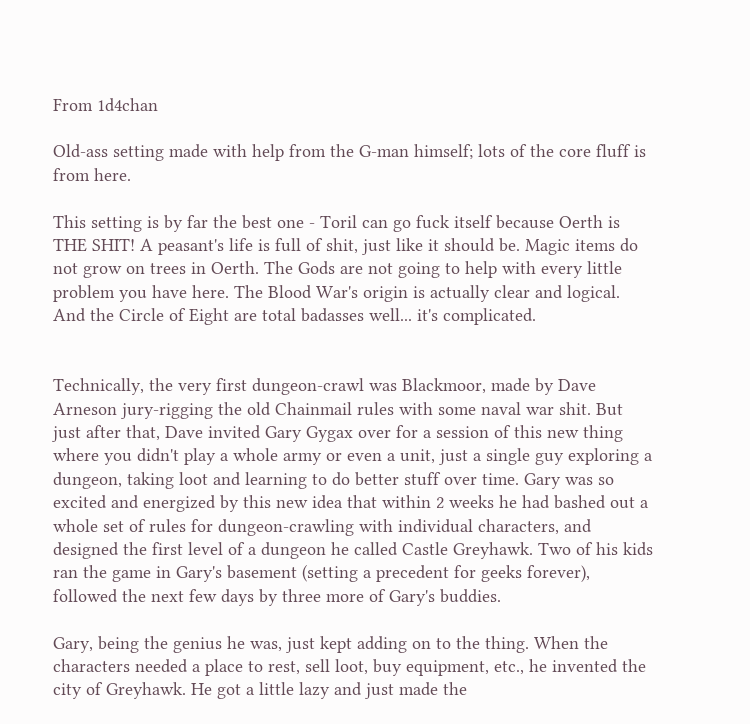From 1d4chan

Old-ass setting made with help from the G-man himself; lots of the core fluff is from here.

This setting is by far the best one - Toril can go fuck itself because Oerth is THE SHIT! A peasant's life is full of shit, just like it should be. Magic items do not grow on trees in Oerth. The Gods are not going to help with every little problem you have here. The Blood War's origin is actually clear and logical. And the Circle of Eight are total badasses well... it's complicated.


Technically, the very first dungeon-crawl was Blackmoor, made by Dave Arneson jury-rigging the old Chainmail rules with some naval war shit. But just after that, Dave invited Gary Gygax over for a session of this new thing where you didn't play a whole army or even a unit, just a single guy exploring a dungeon, taking loot and learning to do better stuff over time. Gary was so excited and energized by this new idea that within 2 weeks he had bashed out a whole set of rules for dungeon-crawling with individual characters, and designed the first level of a dungeon he called Castle Greyhawk. Two of his kids ran the game in Gary's basement (setting a precedent for geeks forever), followed the next few days by three more of Gary's buddies.

Gary, being the genius he was, just kept adding on to the thing. When the characters needed a place to rest, sell loot, buy equipment, etc., he invented the city of Greyhawk. He got a little lazy and just made the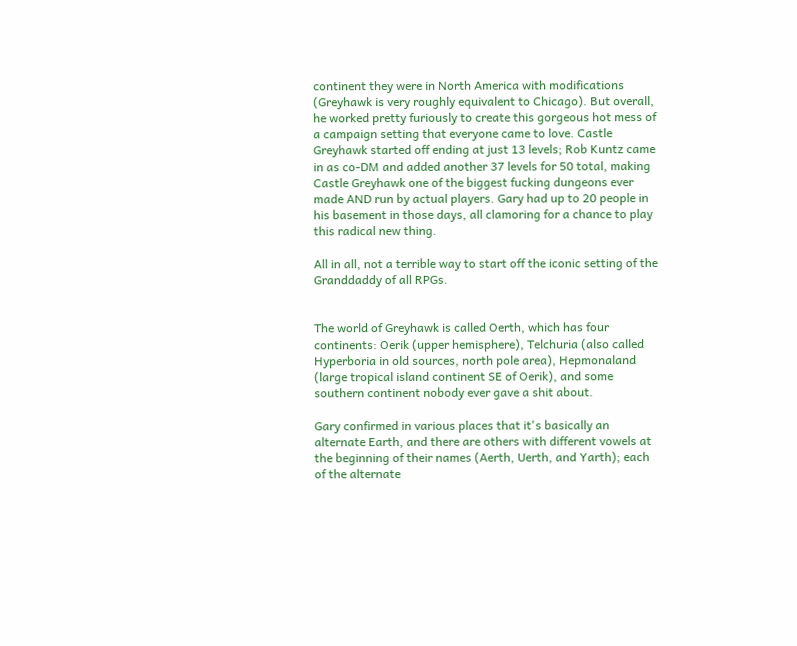continent they were in North America with modifications (Greyhawk is very roughly equivalent to Chicago). But overall, he worked pretty furiously to create this gorgeous hot mess of a campaign setting that everyone came to love. Castle Greyhawk started off ending at just 13 levels; Rob Kuntz came in as co-DM and added another 37 levels for 50 total, making Castle Greyhawk one of the biggest fucking dungeons ever made AND run by actual players. Gary had up to 20 people in his basement in those days, all clamoring for a chance to play this radical new thing.

All in all, not a terrible way to start off the iconic setting of the Granddaddy of all RPGs.


The world of Greyhawk is called Oerth, which has four continents: Oerik (upper hemisphere), Telchuria (also called Hyperboria in old sources, north pole area), Hepmonaland (large tropical island continent SE of Oerik), and some southern continent nobody ever gave a shit about.

Gary confirmed in various places that it's basically an alternate Earth, and there are others with different vowels at the beginning of their names (Aerth, Uerth, and Yarth); each of the alternate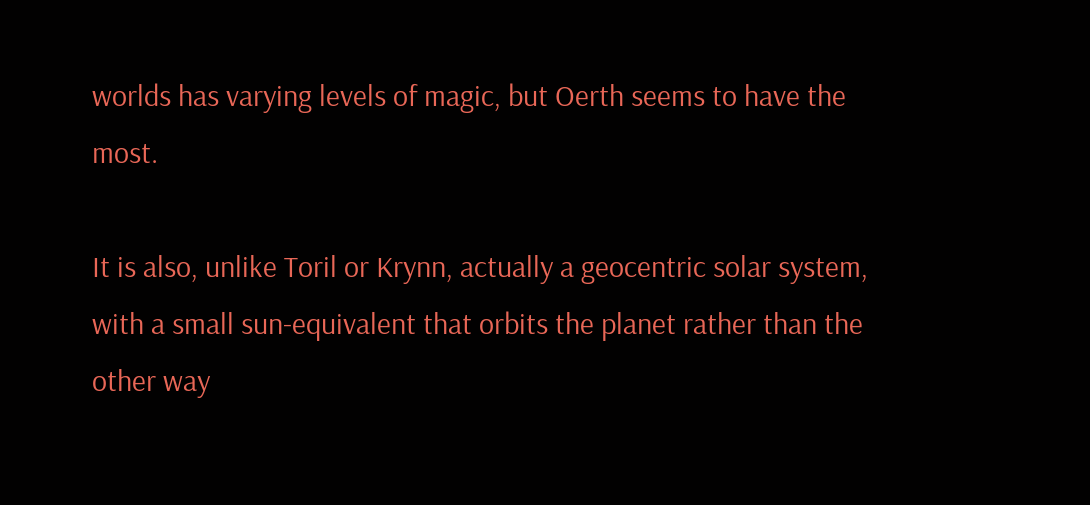worlds has varying levels of magic, but Oerth seems to have the most.

It is also, unlike Toril or Krynn, actually a geocentric solar system, with a small sun-equivalent that orbits the planet rather than the other way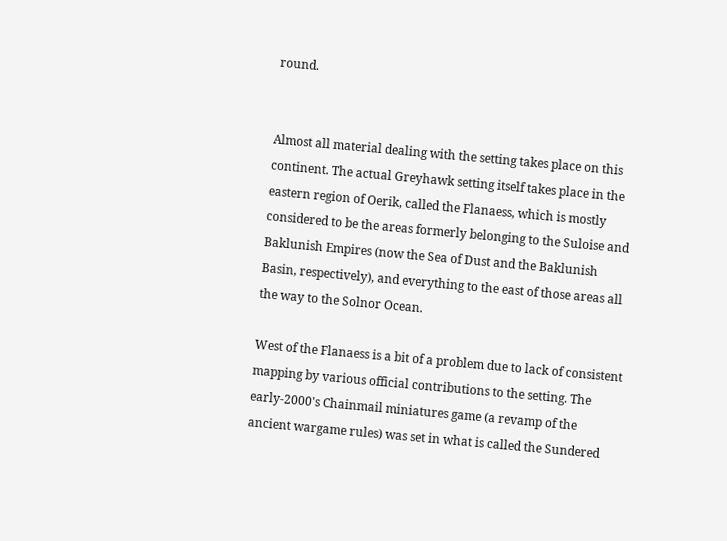round.


Almost all material dealing with the setting takes place on this continent. The actual Greyhawk setting itself takes place in the eastern region of Oerik, called the Flanaess, which is mostly considered to be the areas formerly belonging to the Suloise and Baklunish Empires (now the Sea of Dust and the Baklunish Basin, respectively), and everything to the east of those areas all the way to the Solnor Ocean.

West of the Flanaess is a bit of a problem due to lack of consistent mapping by various official contributions to the setting. The early-2000's Chainmail miniatures game (a revamp of the ancient wargame rules) was set in what is called the Sundered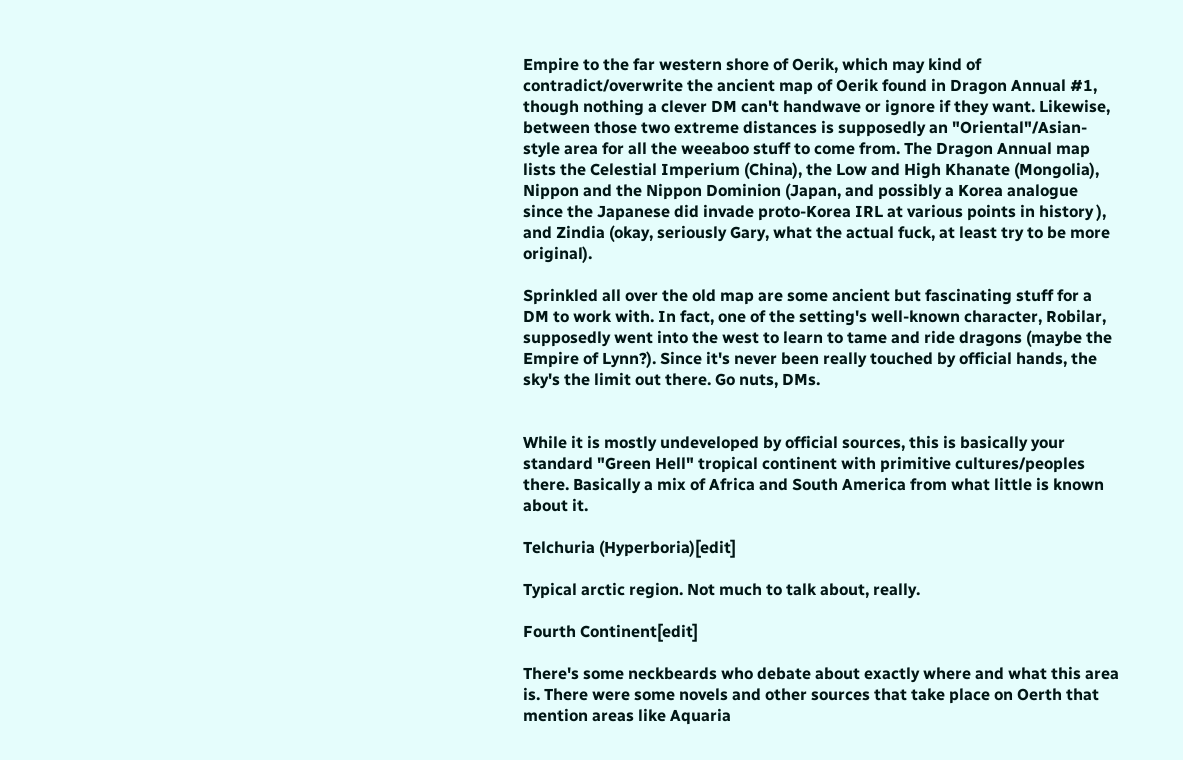Empire to the far western shore of Oerik, which may kind of contradict/overwrite the ancient map of Oerik found in Dragon Annual #1, though nothing a clever DM can't handwave or ignore if they want. Likewise, between those two extreme distances is supposedly an "Oriental"/Asian-style area for all the weeaboo stuff to come from. The Dragon Annual map lists the Celestial Imperium (China), the Low and High Khanate (Mongolia), Nippon and the Nippon Dominion (Japan, and possibly a Korea analogue since the Japanese did invade proto-Korea IRL at various points in history ), and Zindia (okay, seriously Gary, what the actual fuck, at least try to be more original).

Sprinkled all over the old map are some ancient but fascinating stuff for a DM to work with. In fact, one of the setting's well-known character, Robilar, supposedly went into the west to learn to tame and ride dragons (maybe the Empire of Lynn?). Since it's never been really touched by official hands, the sky's the limit out there. Go nuts, DMs.


While it is mostly undeveloped by official sources, this is basically your standard "Green Hell" tropical continent with primitive cultures/peoples there. Basically a mix of Africa and South America from what little is known about it.

Telchuria (Hyperboria)[edit]

Typical arctic region. Not much to talk about, really.

Fourth Continent[edit]

There's some neckbeards who debate about exactly where and what this area is. There were some novels and other sources that take place on Oerth that mention areas like Aquaria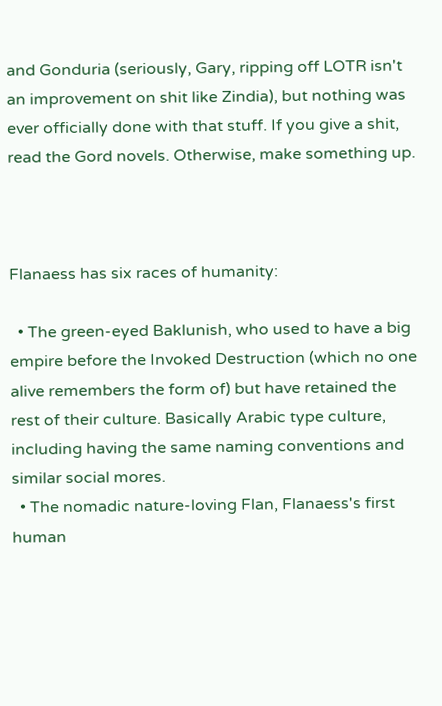and Gonduria (seriously, Gary, ripping off LOTR isn't an improvement on shit like Zindia), but nothing was ever officially done with that stuff. If you give a shit, read the Gord novels. Otherwise, make something up.



Flanaess has six races of humanity:

  • The green-eyed Baklunish, who used to have a big empire before the Invoked Destruction (which no one alive remembers the form of) but have retained the rest of their culture. Basically Arabic type culture, including having the same naming conventions and similar social mores.
  • The nomadic nature-loving Flan, Flanaess's first human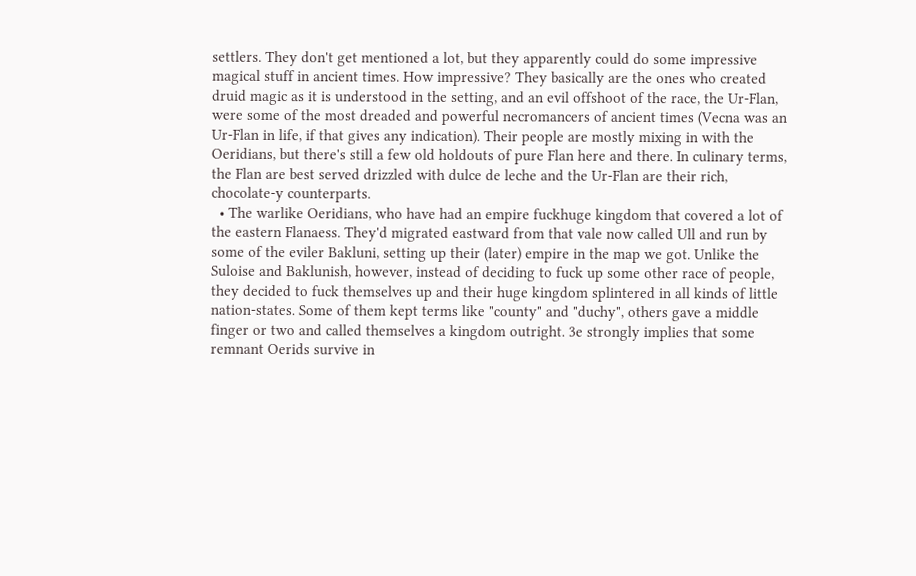settlers. They don't get mentioned a lot, but they apparently could do some impressive magical stuff in ancient times. How impressive? They basically are the ones who created druid magic as it is understood in the setting, and an evil offshoot of the race, the Ur-Flan, were some of the most dreaded and powerful necromancers of ancient times (Vecna was an Ur-Flan in life, if that gives any indication). Their people are mostly mixing in with the Oeridians, but there's still a few old holdouts of pure Flan here and there. In culinary terms, the Flan are best served drizzled with dulce de leche and the Ur-Flan are their rich, chocolate-y counterparts.
  • The warlike Oeridians, who have had an empire fuckhuge kingdom that covered a lot of the eastern Flanaess. They'd migrated eastward from that vale now called Ull and run by some of the eviler Bakluni, setting up their (later) empire in the map we got. Unlike the Suloise and Baklunish, however, instead of deciding to fuck up some other race of people, they decided to fuck themselves up and their huge kingdom splintered in all kinds of little nation-states. Some of them kept terms like "county" and "duchy", others gave a middle finger or two and called themselves a kingdom outright. 3e strongly implies that some remnant Oerids survive in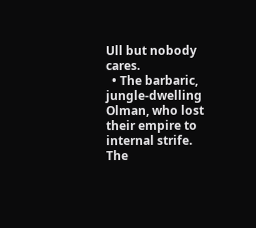Ull but nobody cares.
  • The barbaric, jungle-dwelling Olman, who lost their empire to internal strife. The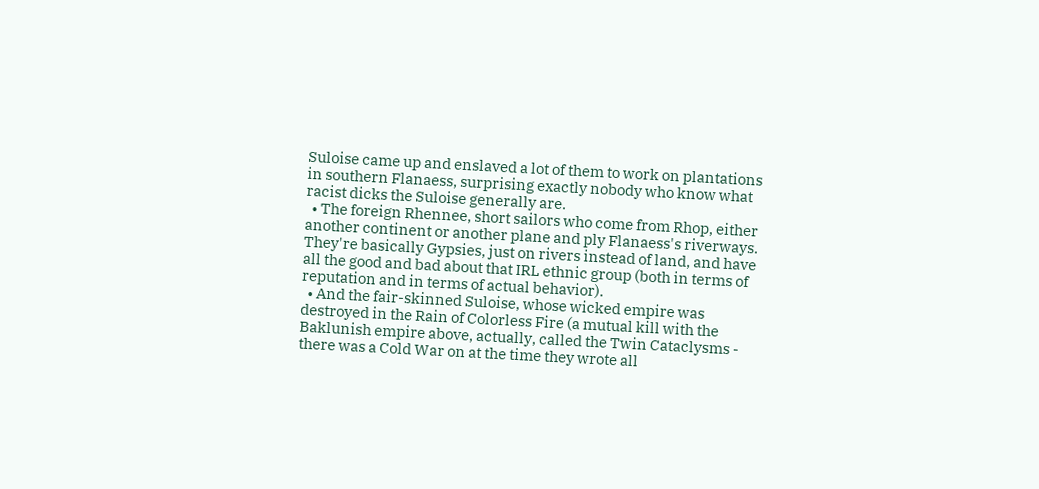Suloise came up and enslaved a lot of them to work on plantations in southern Flanaess, surprising exactly nobody who know what racist dicks the Suloise generally are.
  • The foreign Rhennee, short sailors who come from Rhop, either another continent or another plane and ply Flanaess's riverways. They're basically Gypsies, just on rivers instead of land, and have all the good and bad about that IRL ethnic group (both in terms of reputation and in terms of actual behavior).
  • And the fair-skinned Suloise, whose wicked empire was destroyed in the Rain of Colorless Fire (a mutual kill with the Baklunish empire above, actually, called the Twin Cataclysms - there was a Cold War on at the time they wrote all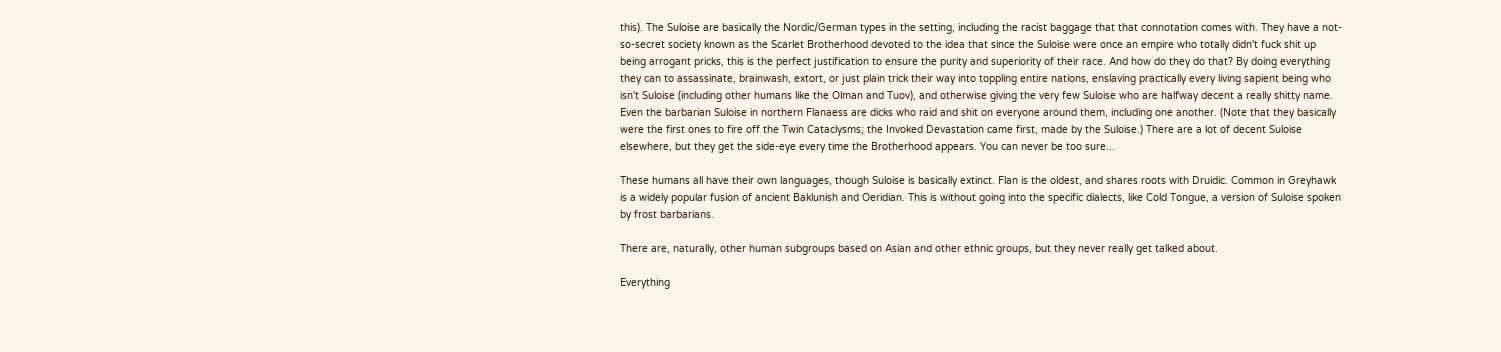this). The Suloise are basically the Nordic/German types in the setting, including the racist baggage that that connotation comes with. They have a not-so-secret society known as the Scarlet Brotherhood devoted to the idea that since the Suloise were once an empire who totally didn't fuck shit up being arrogant pricks, this is the perfect justification to ensure the purity and superiority of their race. And how do they do that? By doing everything they can to assassinate, brainwash, extort, or just plain trick their way into toppling entire nations, enslaving practically every living sapient being who isn't Suloise (including other humans like the Olman and Tuov), and otherwise giving the very few Suloise who are halfway decent a really shitty name. Even the barbarian Suloise in northern Flanaess are dicks who raid and shit on everyone around them, including one another. (Note that they basically were the first ones to fire off the Twin Cataclysms; the Invoked Devastation came first, made by the Suloise.) There are a lot of decent Suloise elsewhere, but they get the side-eye every time the Brotherhood appears. You can never be too sure...

These humans all have their own languages, though Suloise is basically extinct. Flan is the oldest, and shares roots with Druidic. Common in Greyhawk is a widely popular fusion of ancient Baklunish and Oeridian. This is without going into the specific dialects, like Cold Tongue, a version of Suloise spoken by frost barbarians.

There are, naturally, other human subgroups based on Asian and other ethnic groups, but they never really get talked about.

Everything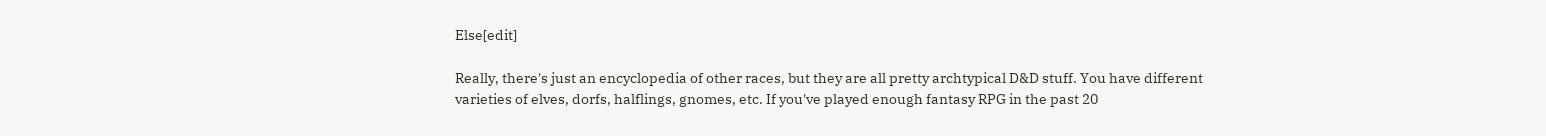Else[edit]

Really, there's just an encyclopedia of other races, but they are all pretty archtypical D&D stuff. You have different varieties of elves, dorfs, halflings, gnomes, etc. If you've played enough fantasy RPG in the past 20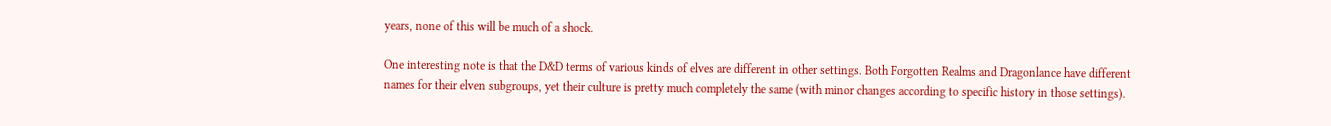years, none of this will be much of a shock.

One interesting note is that the D&D terms of various kinds of elves are different in other settings. Both Forgotten Realms and Dragonlance have different names for their elven subgroups, yet their culture is pretty much completely the same (with minor changes according to specific history in those settings).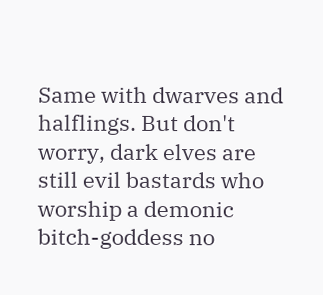Same with dwarves and halflings. But don't worry, dark elves are still evil bastards who worship a demonic bitch-goddess no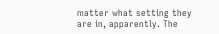matter what setting they are in, apparently. The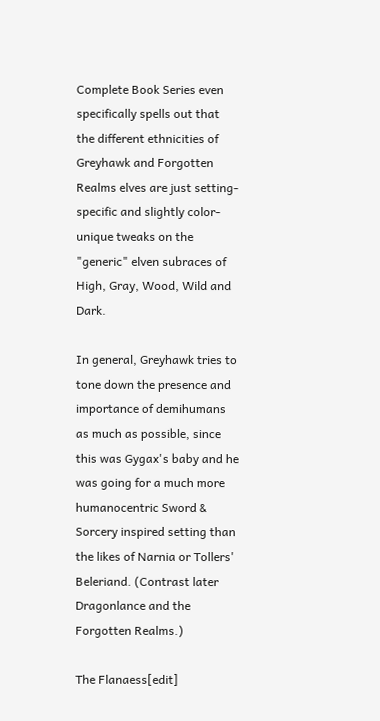Complete Book Series even specifically spells out that the different ethnicities of Greyhawk and Forgotten Realms elves are just setting-specific and slightly color-unique tweaks on the "generic" elven subraces of High, Gray, Wood, Wild and Dark.

In general, Greyhawk tries to tone down the presence and importance of demihumans as much as possible, since this was Gygax's baby and he was going for a much more humanocentric Sword & Sorcery inspired setting than the likes of Narnia or Tollers' Beleriand. (Contrast later Dragonlance and the Forgotten Realms.)

The Flanaess[edit]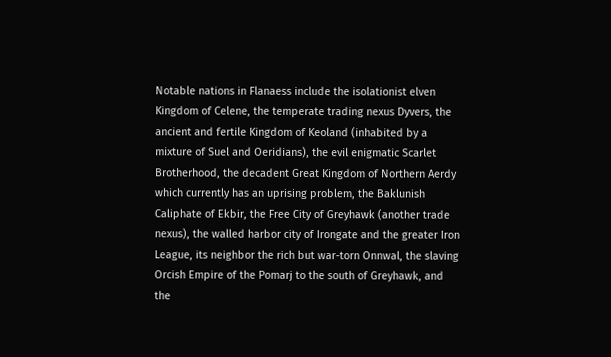Notable nations in Flanaess include the isolationist elven Kingdom of Celene, the temperate trading nexus Dyvers, the ancient and fertile Kingdom of Keoland (inhabited by a mixture of Suel and Oeridians), the evil enigmatic Scarlet Brotherhood, the decadent Great Kingdom of Northern Aerdy which currently has an uprising problem, the Baklunish Caliphate of Ekbir, the Free City of Greyhawk (another trade nexus), the walled harbor city of Irongate and the greater Iron League, its neighbor the rich but war-torn Onnwal, the slaving Orcish Empire of the Pomarj to the south of Greyhawk, and the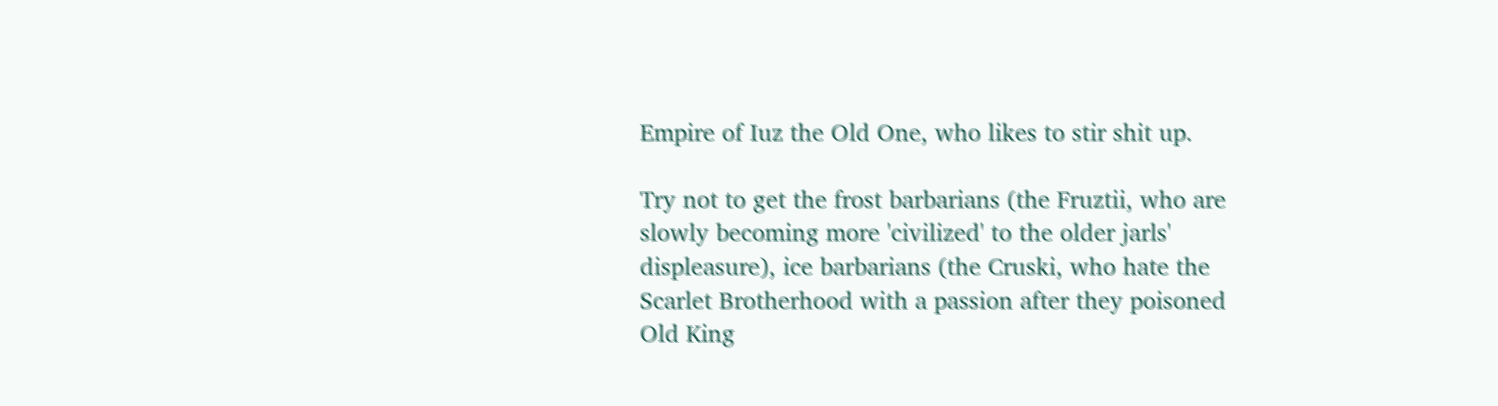Empire of Iuz the Old One, who likes to stir shit up.

Try not to get the frost barbarians (the Fruztii, who are slowly becoming more 'civilized' to the older jarls' displeasure), ice barbarians (the Cruski, who hate the Scarlet Brotherhood with a passion after they poisoned Old King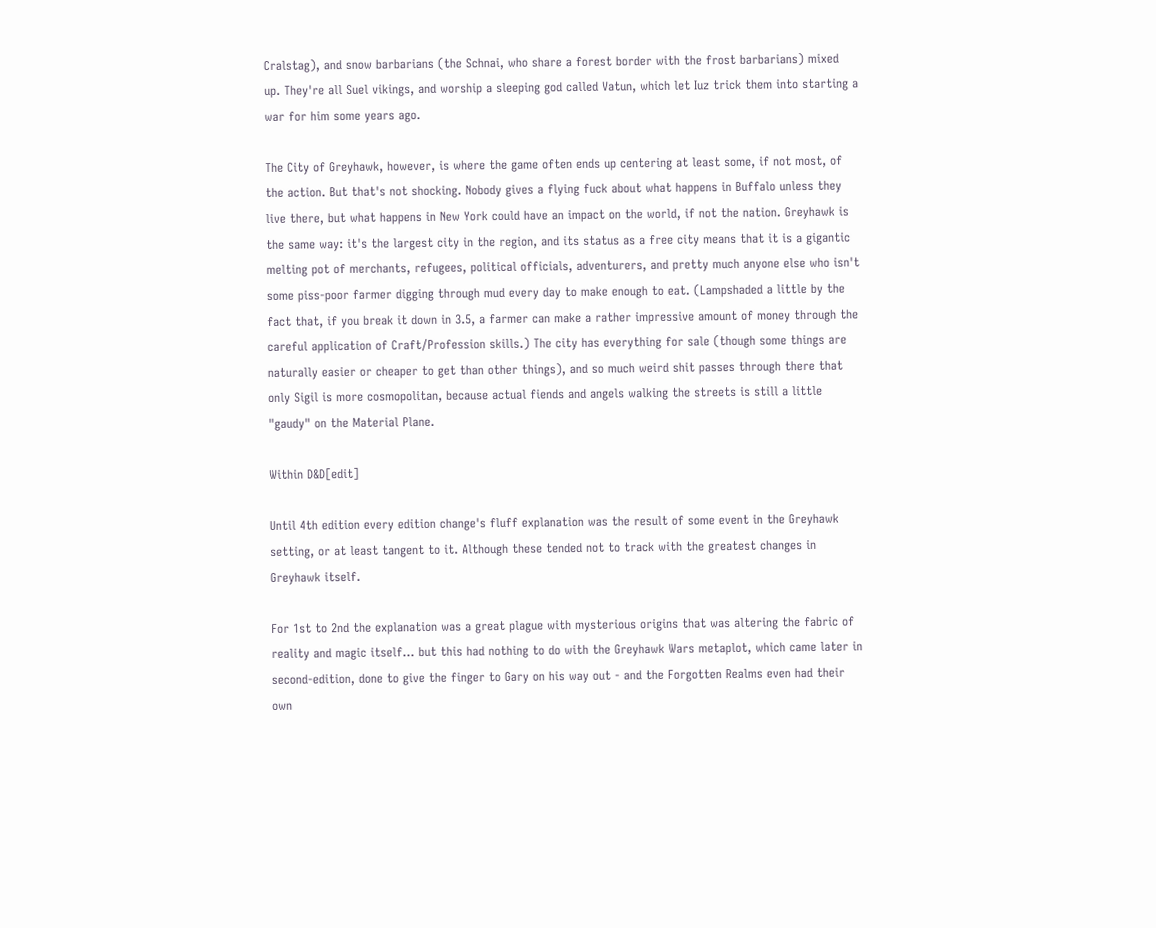Cralstag), and snow barbarians (the Schnai, who share a forest border with the frost barbarians) mixed up. They're all Suel vikings, and worship a sleeping god called Vatun, which let Iuz trick them into starting a war for him some years ago.

The City of Greyhawk, however, is where the game often ends up centering at least some, if not most, of the action. But that's not shocking. Nobody gives a flying fuck about what happens in Buffalo unless they live there, but what happens in New York could have an impact on the world, if not the nation. Greyhawk is the same way: it's the largest city in the region, and its status as a free city means that it is a gigantic melting pot of merchants, refugees, political officials, adventurers, and pretty much anyone else who isn't some piss-poor farmer digging through mud every day to make enough to eat. (Lampshaded a little by the fact that, if you break it down in 3.5, a farmer can make a rather impressive amount of money through the careful application of Craft/Profession skills.) The city has everything for sale (though some things are naturally easier or cheaper to get than other things), and so much weird shit passes through there that only Sigil is more cosmopolitan, because actual fiends and angels walking the streets is still a little "gaudy" on the Material Plane.

Within D&D[edit]

Until 4th edition every edition change's fluff explanation was the result of some event in the Greyhawk setting, or at least tangent to it. Although these tended not to track with the greatest changes in Greyhawk itself.

For 1st to 2nd the explanation was a great plague with mysterious origins that was altering the fabric of reality and magic itself... but this had nothing to do with the Greyhawk Wars metaplot, which came later in second-edition, done to give the finger to Gary on his way out - and the Forgotten Realms even had their own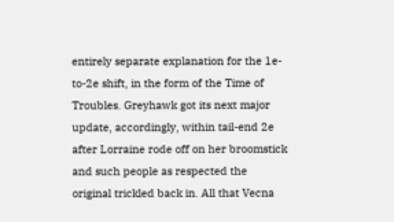entirely separate explanation for the 1e-to-2e shift, in the form of the Time of Troubles. Greyhawk got its next major update, accordingly, within tail-end 2e after Lorraine rode off on her broomstick and such people as respected the original trickled back in. All that Vecna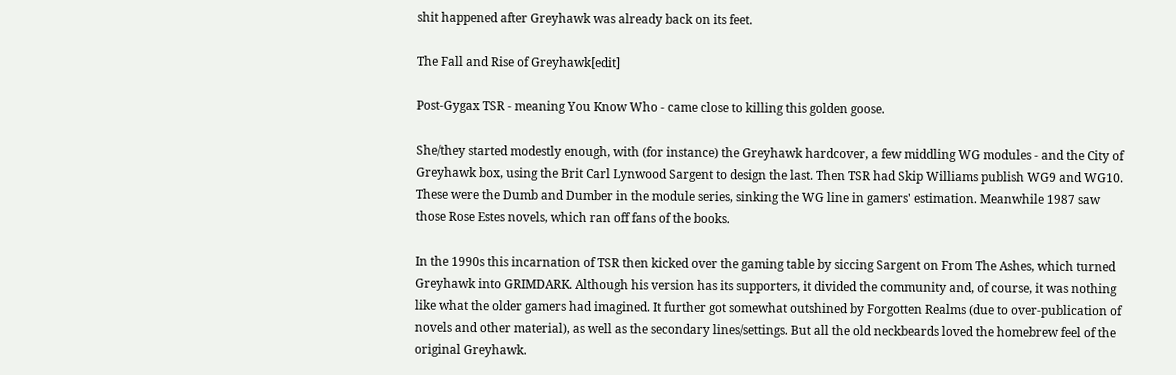shit happened after Greyhawk was already back on its feet.

The Fall and Rise of Greyhawk[edit]

Post-Gygax TSR - meaning You Know Who - came close to killing this golden goose.

She/they started modestly enough, with (for instance) the Greyhawk hardcover, a few middling WG modules - and the City of Greyhawk box, using the Brit Carl Lynwood Sargent to design the last. Then TSR had Skip Williams publish WG9 and WG10. These were the Dumb and Dumber in the module series, sinking the WG line in gamers' estimation. Meanwhile 1987 saw those Rose Estes novels, which ran off fans of the books.

In the 1990s this incarnation of TSR then kicked over the gaming table by siccing Sargent on From The Ashes, which turned Greyhawk into GRIMDARK. Although his version has its supporters, it divided the community and, of course, it was nothing like what the older gamers had imagined. It further got somewhat outshined by Forgotten Realms (due to over-publication of novels and other material), as well as the secondary lines/settings. But all the old neckbeards loved the homebrew feel of the original Greyhawk.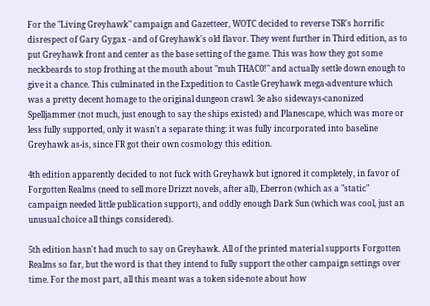For the "Living Greyhawk" campaign and Gazetteer, WOTC decided to reverse TSR's horrific disrespect of Gary Gygax - and of Greyhawk's old flavor. They went further in Third edition, as to put Greyhawk front and center as the base setting of the game. This was how they got some neckbeards to stop frothing at the mouth about "muh THAC0!" and actually settle down enough to give it a chance. This culminated in the Expedition to Castle Greyhawk mega-adventure which was a pretty decent homage to the original dungeon crawl. 3e also sideways-canonized Spelljammer (not much, just enough to say the ships existed) and Planescape, which was more or less fully supported, only it wasn't a separate thing: it was fully incorporated into baseline Greyhawk as-is, since FR got their own cosmology this edition.

4th edition apparently decided to not fuck with Greyhawk but ignored it completely, in favor of Forgotten Realms (need to sell more Drizzt novels, after all), Eberron (which as a "static" campaign needed little publication support), and oddly enough Dark Sun (which was cool, just an unusual choice all things considered).

5th edition hasn't had much to say on Greyhawk. All of the printed material supports Forgotten Realms so far, but the word is that they intend to fully support the other campaign settings over time. For the most part, all this meant was a token side-note about how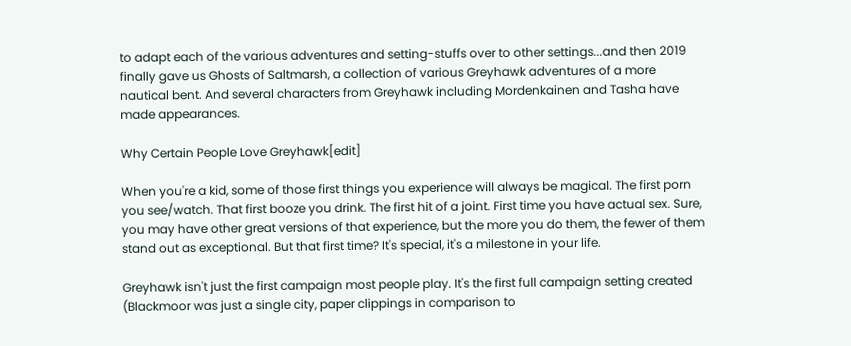to adapt each of the various adventures and setting-stuffs over to other settings...and then 2019 finally gave us Ghosts of Saltmarsh, a collection of various Greyhawk adventures of a more nautical bent. And several characters from Greyhawk including Mordenkainen and Tasha have made appearances.

Why Certain People Love Greyhawk[edit]

When you're a kid, some of those first things you experience will always be magical. The first porn you see/watch. That first booze you drink. The first hit of a joint. First time you have actual sex. Sure, you may have other great versions of that experience, but the more you do them, the fewer of them stand out as exceptional. But that first time? It's special, it's a milestone in your life.

Greyhawk isn't just the first campaign most people play. It's the first full campaign setting created (Blackmoor was just a single city, paper clippings in comparison to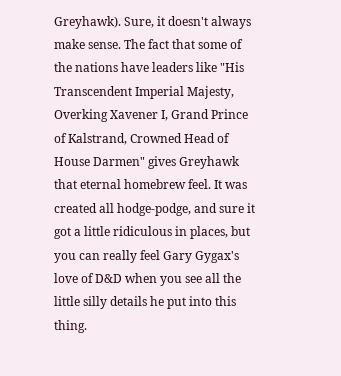Greyhawk). Sure, it doesn't always make sense. The fact that some of the nations have leaders like "His Transcendent Imperial Majesty, Overking Xavener I, Grand Prince of Kalstrand, Crowned Head of House Darmen" gives Greyhawk that eternal homebrew feel. It was created all hodge-podge, and sure it got a little ridiculous in places, but you can really feel Gary Gygax's love of D&D when you see all the little silly details he put into this thing.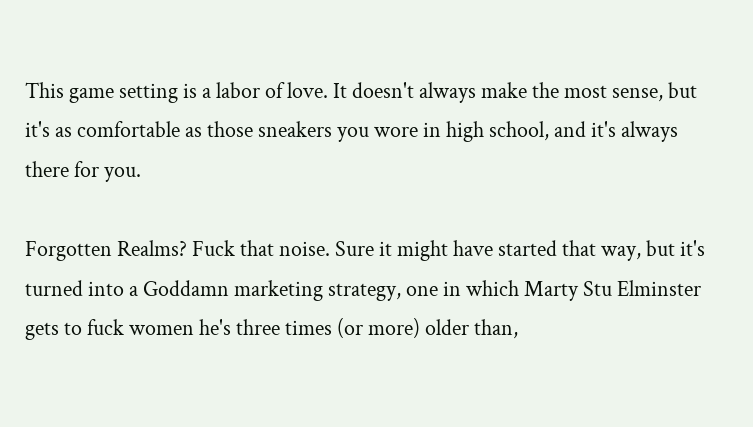This game setting is a labor of love. It doesn't always make the most sense, but it's as comfortable as those sneakers you wore in high school, and it's always there for you.

Forgotten Realms? Fuck that noise. Sure it might have started that way, but it's turned into a Goddamn marketing strategy, one in which Marty Stu Elminster gets to fuck women he's three times (or more) older than,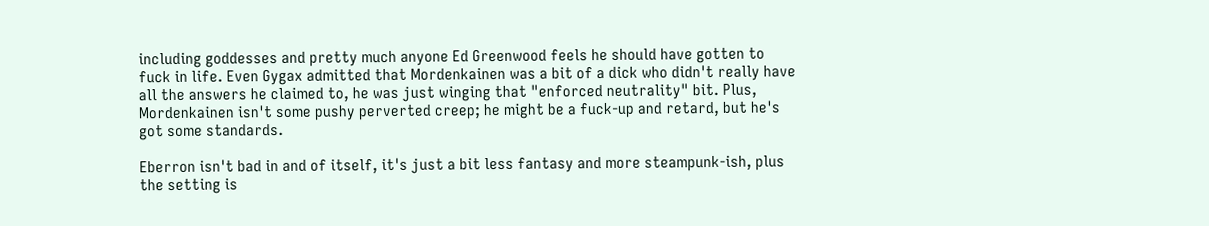including goddesses and pretty much anyone Ed Greenwood feels he should have gotten to fuck in life. Even Gygax admitted that Mordenkainen was a bit of a dick who didn't really have all the answers he claimed to, he was just winging that "enforced neutrality" bit. Plus, Mordenkainen isn't some pushy perverted creep; he might be a fuck-up and retard, but he's got some standards.

Eberron isn't bad in and of itself, it's just a bit less fantasy and more steampunk-ish, plus the setting is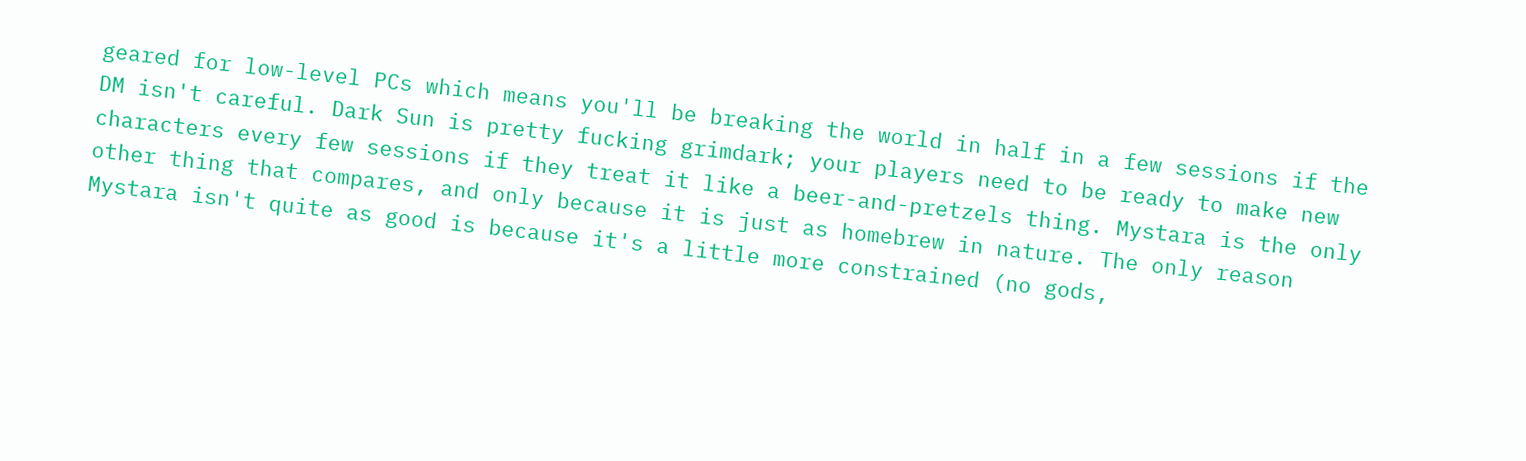geared for low-level PCs which means you'll be breaking the world in half in a few sessions if the DM isn't careful. Dark Sun is pretty fucking grimdark; your players need to be ready to make new characters every few sessions if they treat it like a beer-and-pretzels thing. Mystara is the only other thing that compares, and only because it is just as homebrew in nature. The only reason Mystara isn't quite as good is because it's a little more constrained (no gods,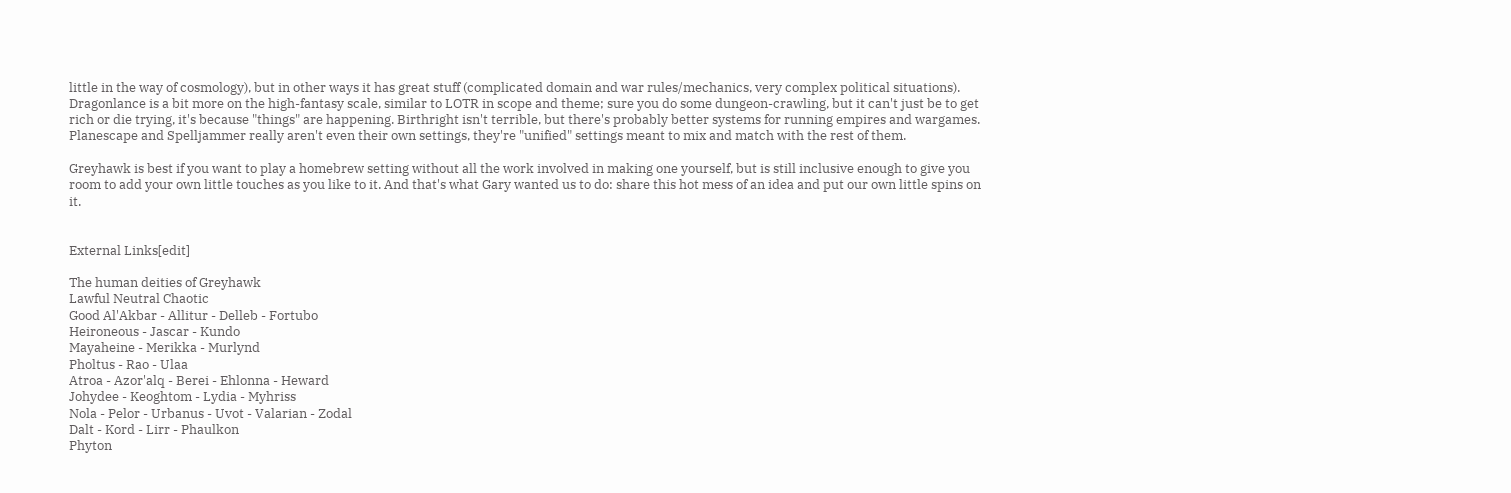little in the way of cosmology), but in other ways it has great stuff (complicated domain and war rules/mechanics, very complex political situations). Dragonlance is a bit more on the high-fantasy scale, similar to LOTR in scope and theme; sure you do some dungeon-crawling, but it can't just be to get rich or die trying, it's because "things" are happening. Birthright isn't terrible, but there's probably better systems for running empires and wargames. Planescape and Spelljammer really aren't even their own settings, they're "unified" settings meant to mix and match with the rest of them.

Greyhawk is best if you want to play a homebrew setting without all the work involved in making one yourself, but is still inclusive enough to give you room to add your own little touches as you like to it. And that's what Gary wanted us to do: share this hot mess of an idea and put our own little spins on it.


External Links[edit]

The human deities of Greyhawk
Lawful Neutral Chaotic
Good Al'Akbar - Allitur - Delleb - Fortubo
Heironeous - Jascar - Kundo
Mayaheine - Merikka - Murlynd
Pholtus - Rao - Ulaa
Atroa - Azor'alq - Berei - Ehlonna - Heward
Johydee - Keoghtom - Lydia - Myhriss
Nola - Pelor - Urbanus - Uvot - Valarian - Zodal
Dalt - Kord - Lirr - Phaulkon
Phyton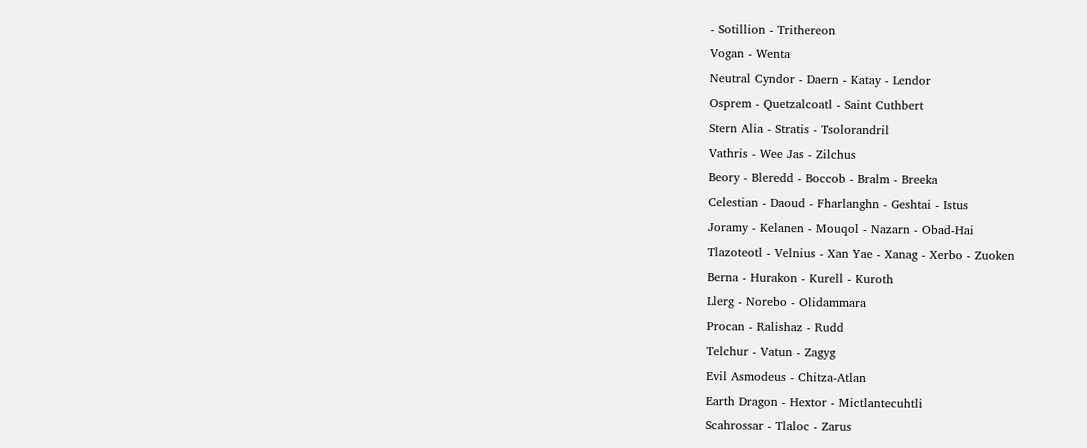- Sotillion - Trithereon
Vogan - Wenta
Neutral Cyndor - Daern - Katay - Lendor
Osprem - Quetzalcoatl - Saint Cuthbert
Stern Alia - Stratis - Tsolorandril
Vathris - Wee Jas - Zilchus
Beory - Bleredd - Boccob - Bralm - Breeka
Celestian - Daoud - Fharlanghn - Geshtai - Istus
Joramy - Kelanen - Mouqol - Nazarn - Obad-Hai
Tlazoteotl - Velnius - Xan Yae - Xanag - Xerbo - Zuoken
Berna - Hurakon - Kurell - Kuroth
Llerg - Norebo - Olidammara
Procan - Ralishaz - Rudd
Telchur - Vatun - Zagyg
Evil Asmodeus - Chitza-Atlan
Earth Dragon - Hextor - Mictlantecuhtli
Scahrossar - Tlaloc - Zarus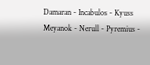Damaran - Incabulos - Kyuss
Meyanok - Nerull - Pyremius -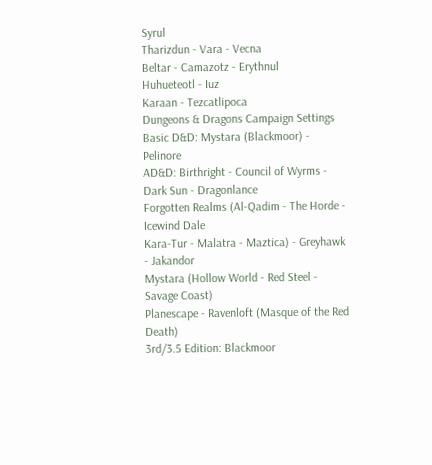Syrul
Tharizdun - Vara - Vecna
Beltar - Camazotz - Erythnul
Huhueteotl - Iuz
Karaan - Tezcatlipoca
Dungeons & Dragons Campaign Settings
Basic D&D: Mystara (Blackmoor) - Pelinore
AD&D: Birthright - Council of Wyrms - Dark Sun - Dragonlance
Forgotten Realms (Al-Qadim - The Horde - Icewind Dale
Kara-Tur - Malatra - Maztica) - Greyhawk - Jakandor
Mystara (Hollow World - Red Steel - Savage Coast)
Planescape - Ravenloft (Masque of the Red Death)
3rd/3.5 Edition: Blackmoor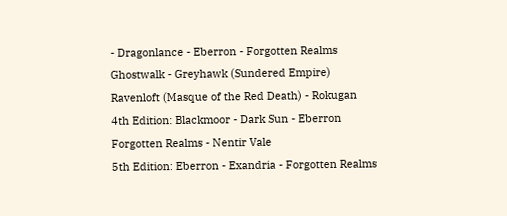- Dragonlance - Eberron - Forgotten Realms
Ghostwalk - Greyhawk (Sundered Empire)
Ravenloft (Masque of the Red Death) - Rokugan
4th Edition: Blackmoor - Dark Sun - Eberron
Forgotten Realms - Nentir Vale
5th Edition: Eberron - Exandria - Forgotten Realms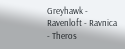Greyhawk - Ravenloft - Ravnica - Theros